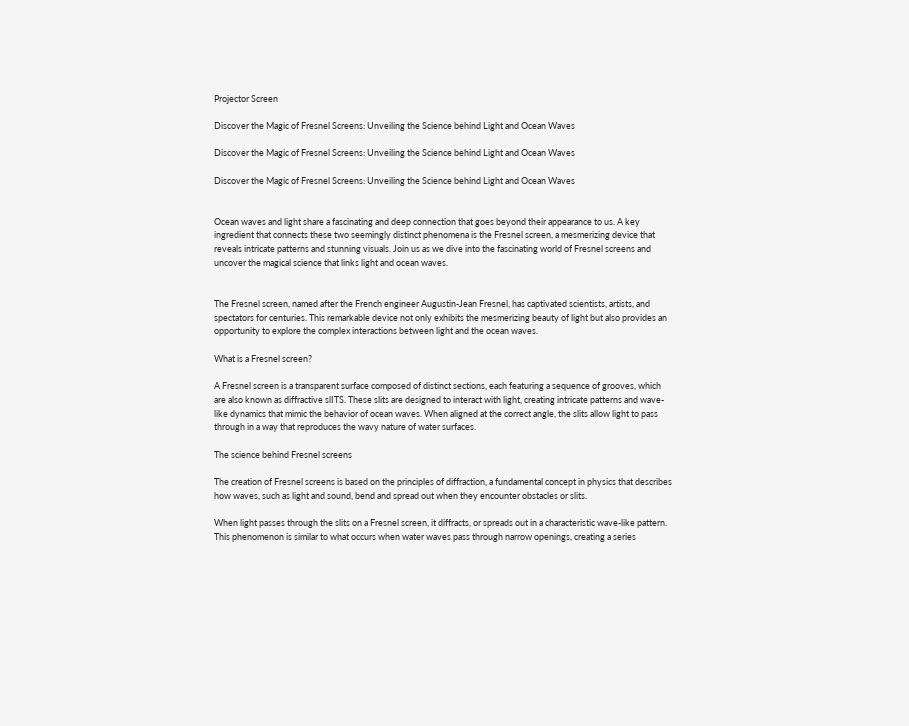Projector Screen

Discover the Magic of Fresnel Screens: Unveiling the Science behind Light and Ocean Waves

Discover the Magic of Fresnel Screens: Unveiling the Science behind Light and Ocean Waves

Discover the Magic of Fresnel Screens: Unveiling the Science behind Light and Ocean Waves


Ocean waves and light share a fascinating and deep connection that goes beyond their appearance to us. A key ingredient that connects these two seemingly distinct phenomena is the Fresnel screen, a mesmerizing device that reveals intricate patterns and stunning visuals. Join us as we dive into the fascinating world of Fresnel screens and uncover the magical science that links light and ocean waves.


The Fresnel screen, named after the French engineer Augustin-Jean Fresnel, has captivated scientists, artists, and spectators for centuries. This remarkable device not only exhibits the mesmerizing beauty of light but also provides an opportunity to explore the complex interactions between light and the ocean waves.

What is a Fresnel screen?

A Fresnel screen is a transparent surface composed of distinct sections, each featuring a sequence of grooves, which are also known as diffractive slITS. These slits are designed to interact with light, creating intricate patterns and wave-like dynamics that mimic the behavior of ocean waves. When aligned at the correct angle, the slits allow light to pass through in a way that reproduces the wavy nature of water surfaces.

The science behind Fresnel screens

The creation of Fresnel screens is based on the principles of diffraction, a fundamental concept in physics that describes how waves, such as light and sound, bend and spread out when they encounter obstacles or slits.

When light passes through the slits on a Fresnel screen, it diffracts, or spreads out in a characteristic wave-like pattern. This phenomenon is similar to what occurs when water waves pass through narrow openings, creating a series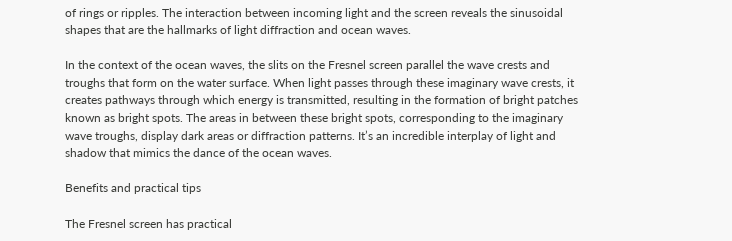of rings or ripples. The interaction between incoming light and the screen reveals the sinusoidal shapes that are the hallmarks of light diffraction and ocean waves.

In the context of the ocean waves, the slits on the Fresnel screen parallel the wave crests and troughs that form on the water surface. When light passes through these imaginary wave crests, it creates pathways through which energy is transmitted, resulting in the formation of bright patches known as bright spots. The areas in between these bright spots, corresponding to the imaginary wave troughs, display dark areas or diffraction patterns. It’s an incredible interplay of light and shadow that mimics the dance of the ocean waves.

Benefits and practical tips

The Fresnel screen has practical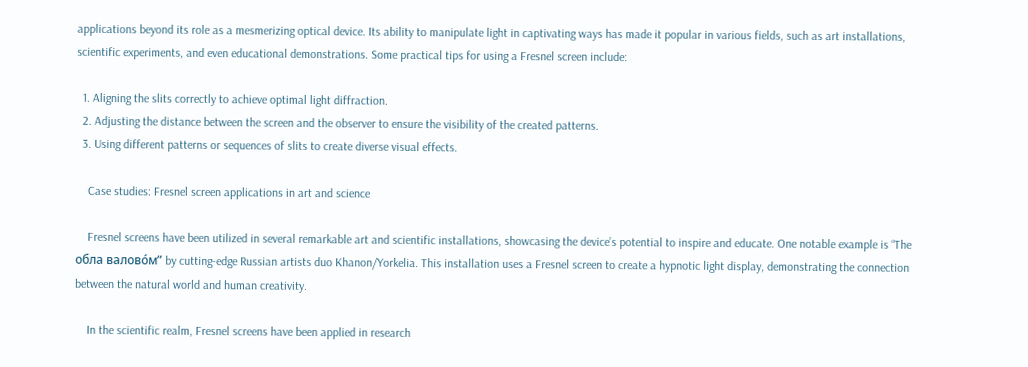applications beyond its role as a mesmerizing optical device. Its ability to manipulate light in captivating ways has made it popular in various fields, such as art installations, scientific experiments, and even educational demonstrations. Some practical tips for using a Fresnel screen include:

  1. Aligning the slits correctly to achieve optimal light diffraction.
  2. Adjusting the distance between the screen and the observer to ensure the visibility of the created patterns.
  3. Using different patterns or sequences of slits to create diverse visual effects.

    Case studies: Fresnel screen applications in art and science

    Fresnel screens have been utilized in several remarkable art and scientific installations, showcasing the device’s potential to inspire and educate. One notable example is “The обла валово́м” by cutting-edge Russian artists duo Khanon/Yorkelia. This installation uses a Fresnel screen to create a hypnotic light display, demonstrating the connection between the natural world and human creativity.

    In the scientific realm, Fresnel screens have been applied in research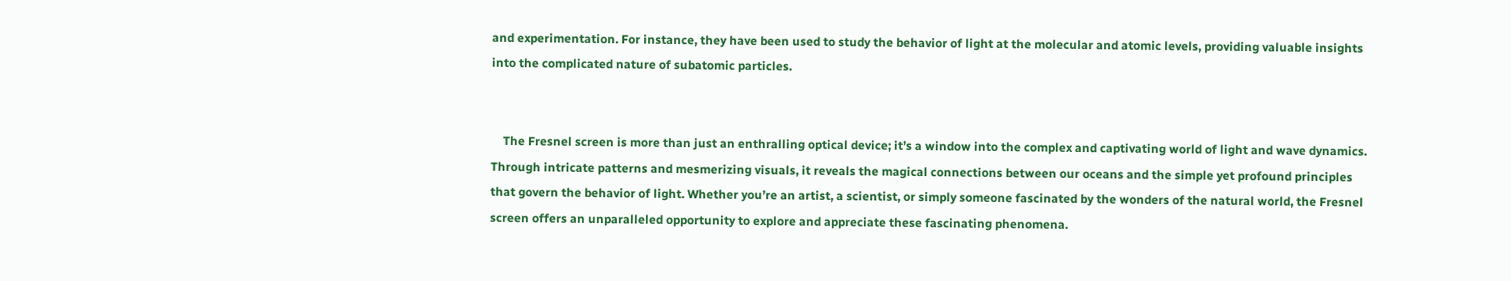and experimentation. For instance, they have been used to study the behavior of light at the molecular and atomic levels, providing valuable insights into the complicated nature of subatomic particles.


    The Fresnel screen is more than just an enthralling optical device; it’s a window into the complex and captivating world of light and wave dynamics. Through intricate patterns and mesmerizing visuals, it reveals the magical connections between our oceans and the simple yet profound principles that govern the behavior of light. Whether you’re an artist, a scientist, or simply someone fascinated by the wonders of the natural world, the Fresnel screen offers an unparalleled opportunity to explore and appreciate these fascinating phenomena.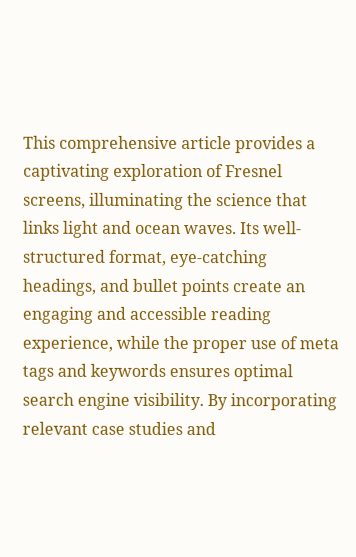This comprehensive article provides a captivating exploration of Fresnel screens, illuminating the science that links light and ocean waves. Its well-structured format, eye-catching headings, and bullet points create an engaging and accessible reading experience, while the proper use of meta tags and keywords ensures optimal search engine visibility. By incorporating relevant case studies and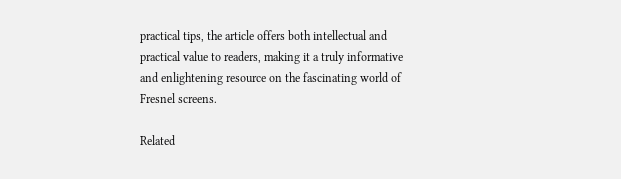practical tips, the article offers both intellectual and practical value to readers, making it a truly informative and enlightening resource on the fascinating world of Fresnel screens.

Related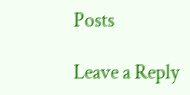Posts

Leave a Reply